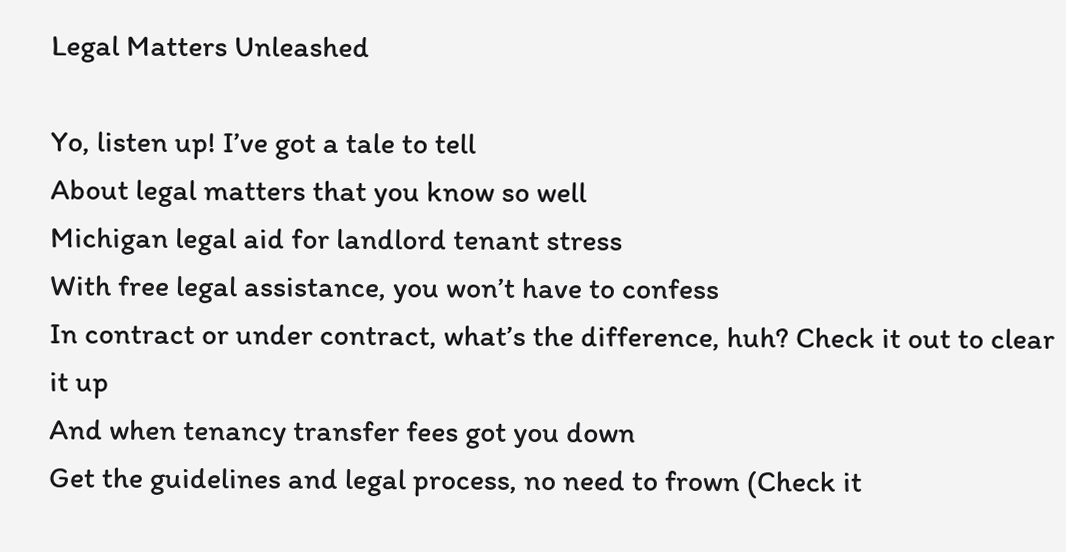Legal Matters Unleashed

Yo, listen up! I’ve got a tale to tell
About legal matters that you know so well
Michigan legal aid for landlord tenant stress
With free legal assistance, you won’t have to confess
In contract or under contract, what’s the difference, huh? Check it out to clear it up
And when tenancy transfer fees got you down
Get the guidelines and legal process, no need to frown (Check it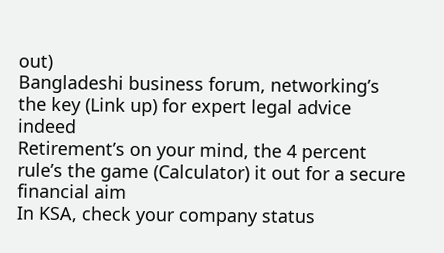out)
Bangladeshi business forum, networking’s the key (Link up) for expert legal advice indeed
Retirement’s on your mind, the 4 percent rule’s the game (Calculator) it out for a secure financial aim
In KSA, check your company status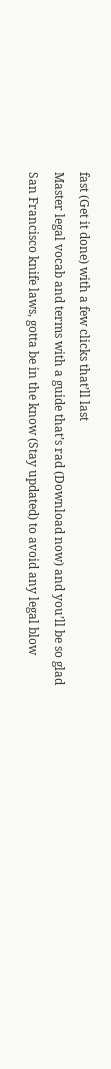fast (Get it done) with a few clicks that’ll last
Master legal vocab and terms with a guide that’s rad (Download now) and you’ll be so glad
San Francisco knife laws, gotta be in the know (Stay updated) to avoid any legal blow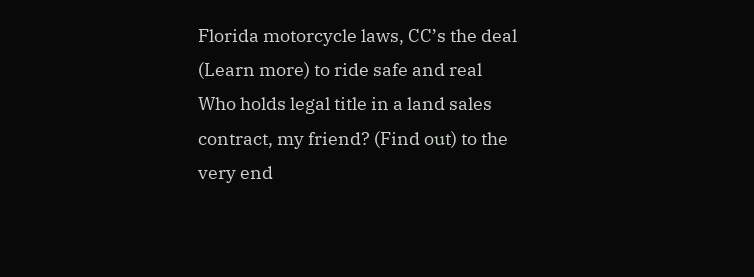Florida motorcycle laws, CC’s the deal (Learn more) to ride safe and real
Who holds legal title in a land sales contract, my friend? (Find out) to the very end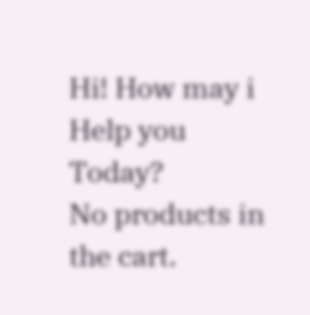Hi! How may i Help you Today?
No products in the cart.